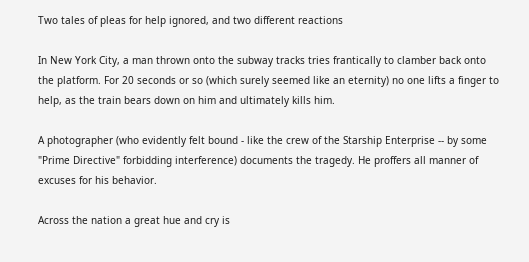Two tales of pleas for help ignored, and two different reactions

In New York City, a man thrown onto the subway tracks tries frantically to clamber back onto the platform. For 20 seconds or so (which surely seemed like an eternity) no one lifts a finger to help, as the train bears down on him and ultimately kills him.

A photographer (who evidently felt bound - like the crew of the Starship Enterprise -- by some "Prime Directive" forbidding interference) documents the tragedy. He proffers all manner of excuses for his behavior.

Across the nation a great hue and cry is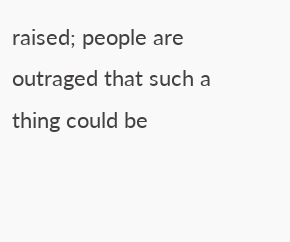raised; people are outraged that such a thing could be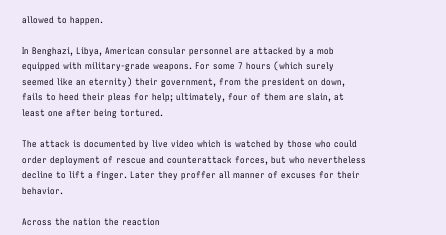allowed to happen.

In Benghazi, Libya, American consular personnel are attacked by a mob equipped with military-grade weapons. For some 7 hours (which surely seemed like an eternity) their government, from the president on down, fails to heed their pleas for help; ultimately, four of them are slain, at least one after being tortured.

The attack is documented by live video which is watched by those who could order deployment of rescue and counterattack forces, but who nevertheless decline to lift a finger. Later they proffer all manner of excuses for their behavior.

Across the nation the reaction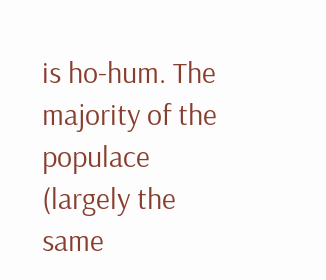is ho-hum. The majority of the populace (largely the same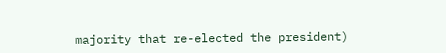majority that re-elected the president)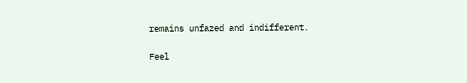remains unfazed and indifferent.

Feel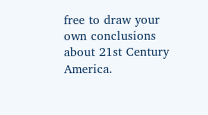free to draw your own conclusions about 21st Century America.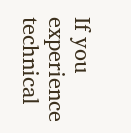If you experience technical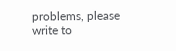problems, please write to